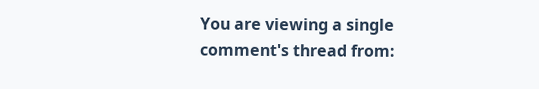You are viewing a single comment's thread from: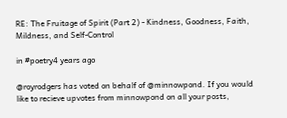RE: The Fruitage of Spirit (Part 2) - Kindness, Goodness, Faith, Mildness, and Self-Control

in #poetry4 years ago

@royrodgers has voted on behalf of @minnowpond. If you would like to recieve upvotes from minnowpond on all your posts,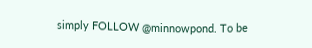simply FOLLOW @minnowpond. To be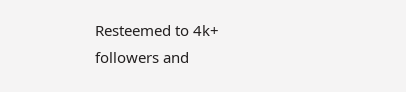Resteemed to 4k+ followers and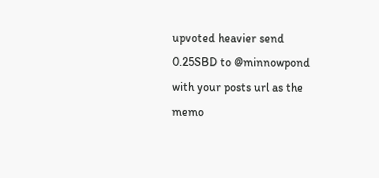upvoted heavier send 0.25SBD to @minnowpond with your posts url as the memo